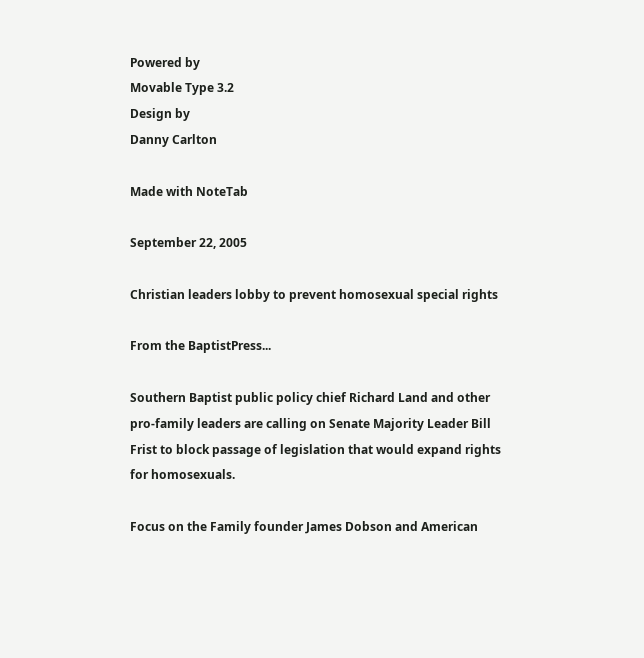Powered by
Movable Type 3.2
Design by
Danny Carlton

Made with NoteTab

September 22, 2005

Christian leaders lobby to prevent homosexual special rights

From the BaptistPress...

Southern Baptist public policy chief Richard Land and other pro-family leaders are calling on Senate Majority Leader Bill Frist to block passage of legislation that would expand rights for homosexuals.

Focus on the Family founder James Dobson and American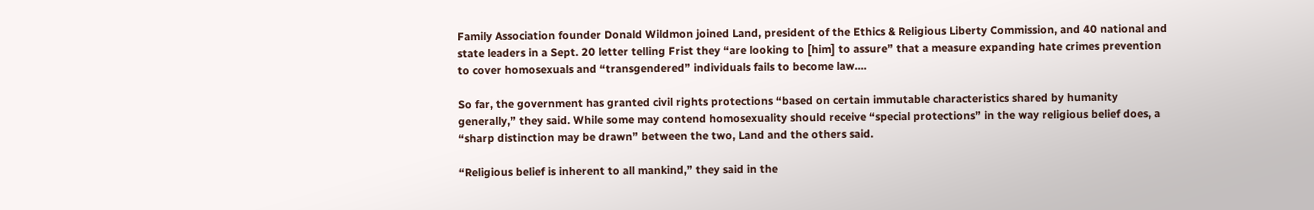Family Association founder Donald Wildmon joined Land, president of the Ethics & Religious Liberty Commission, and 40 national and state leaders in a Sept. 20 letter telling Frist they “are looking to [him] to assure” that a measure expanding hate crimes prevention to cover homosexuals and “transgendered” individuals fails to become law....

So far, the government has granted civil rights protections “based on certain immutable characteristics shared by humanity generally,” they said. While some may contend homosexuality should receive “special protections” in the way religious belief does, a “sharp distinction may be drawn” between the two, Land and the others said.

“Religious belief is inherent to all mankind,” they said in the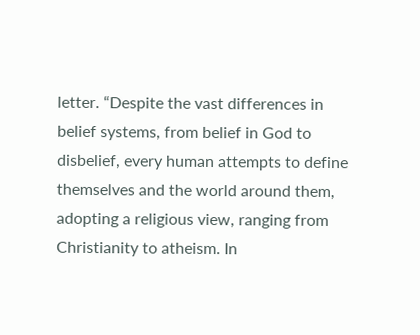letter. “Despite the vast differences in belief systems, from belief in God to disbelief, every human attempts to define themselves and the world around them, adopting a religious view, ranging from Christianity to atheism. In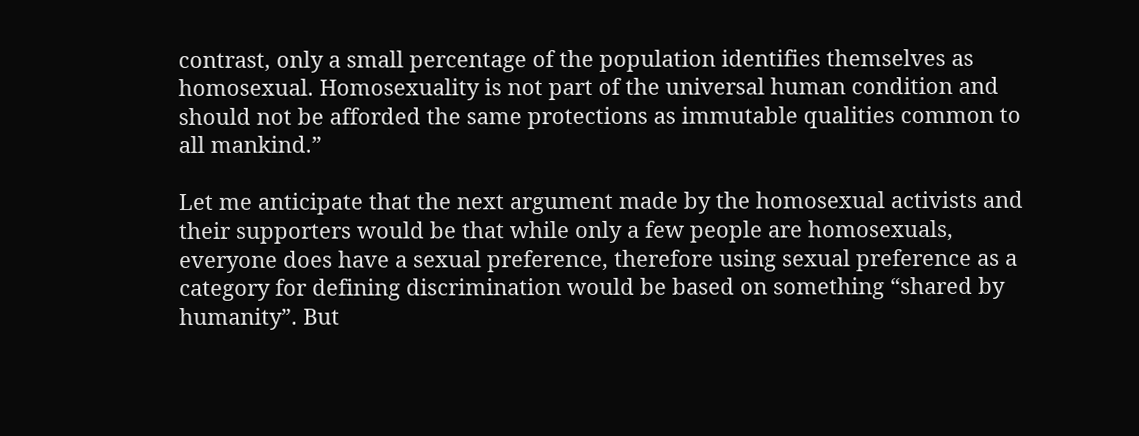contrast, only a small percentage of the population identifies themselves as homosexual. Homosexuality is not part of the universal human condition and should not be afforded the same protections as immutable qualities common to all mankind.”

Let me anticipate that the next argument made by the homosexual activists and their supporters would be that while only a few people are homosexuals, everyone does have a sexual preference, therefore using sexual preference as a category for defining discrimination would be based on something “shared by humanity”. But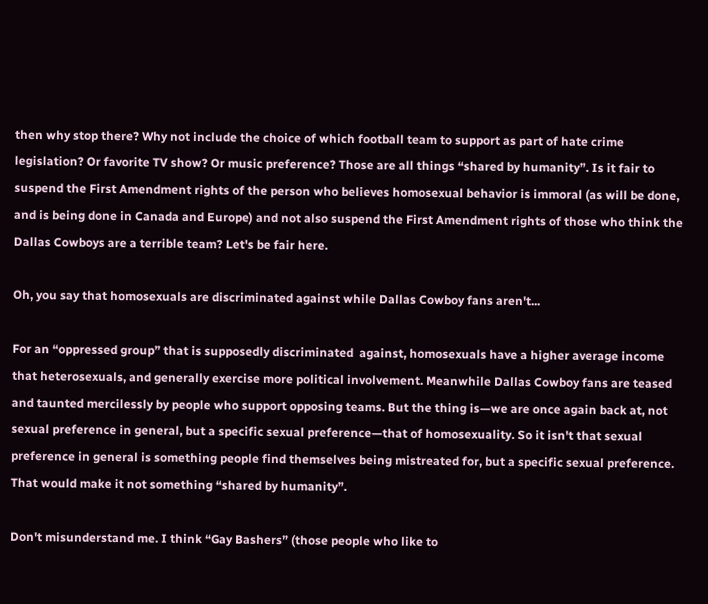then why stop there? Why not include the choice of which football team to support as part of hate crime legislation? Or favorite TV show? Or music preference? Those are all things “shared by humanity”. Is it fair to suspend the First Amendment rights of the person who believes homosexual behavior is immoral (as will be done, and is being done in Canada and Europe) and not also suspend the First Amendment rights of those who think the Dallas Cowboys are a terrible team? Let's be fair here.

Oh, you say that homosexuals are discriminated against while Dallas Cowboy fans aren't...

For an “oppressed group” that is supposedly discriminated  against, homosexuals have a higher average income that heterosexuals, and generally exercise more political involvement. Meanwhile Dallas Cowboy fans are teased and taunted mercilessly by people who support opposing teams. But the thing is—we are once again back at, not sexual preference in general, but a specific sexual preference—that of homosexuality. So it isn't that sexual preference in general is something people find themselves being mistreated for, but a specific sexual preference. That would make it not something “shared by humanity”.

Don't misunderstand me. I think “Gay Bashers” (those people who like to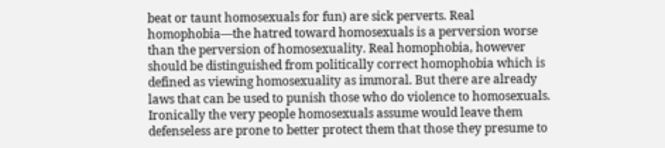beat or taunt homosexuals for fun) are sick perverts. Real homophobia—the hatred toward homosexuals is a perversion worse than the perversion of homosexuality. Real homophobia, however should be distinguished from politically correct homophobia which is defined as viewing homosexuality as immoral. But there are already laws that can be used to punish those who do violence to homosexuals. Ironically the very people homosexuals assume would leave them defenseless are prone to better protect them that those they presume to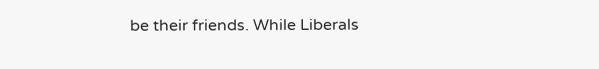be their friends. While Liberals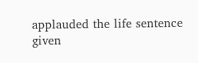applauded the life sentence given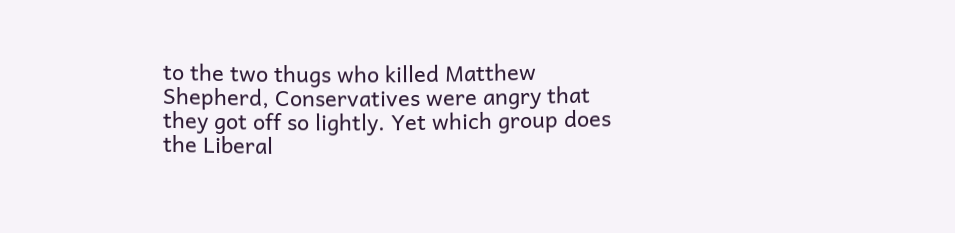to the two thugs who killed Matthew Shepherd, Conservatives were angry that they got off so lightly. Yet which group does the Liberal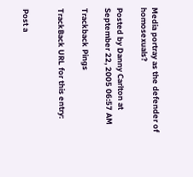Media portray as the defender of homosexuals?

Posted by Danny Carlton at September 22, 2005 06:57 AM

Trackback Pings

TrackBack URL for this entry:


Post a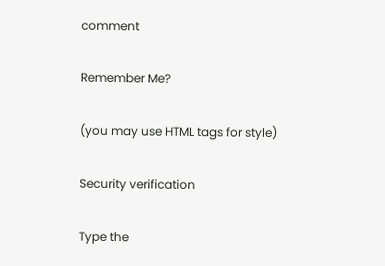comment

Remember Me?

(you may use HTML tags for style)

Security verification

Type the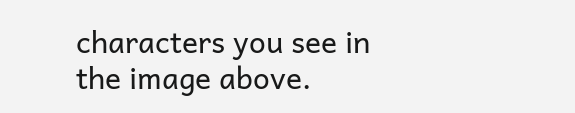characters you see in the image above.